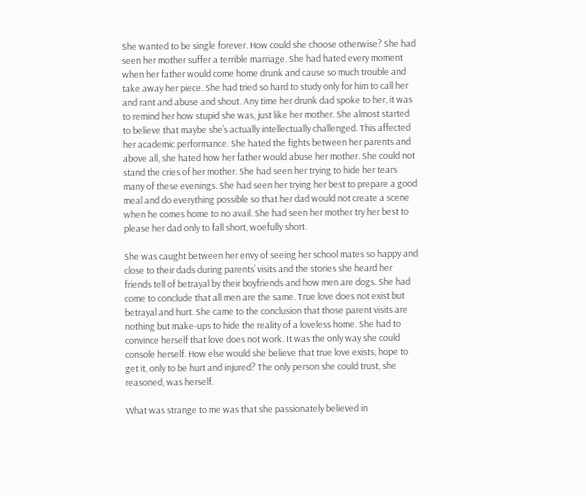She wanted to be single forever. How could she choose otherwise? She had seen her mother suffer a terrible marriage. She had hated every moment when her father would come home drunk and cause so much trouble and take away her piece. She had tried so hard to study only for him to call her and rant and abuse and shout. Any time her drunk dad spoke to her, it was to remind her how stupid she was, just like her mother. She almost started to believe that maybe she’s actually intellectually challenged. This affected her academic performance. She hated the fights between her parents and above all, she hated how her father would abuse her mother. She could not stand the cries of her mother. She had seen her trying to hide her tears many of these evenings. She had seen her trying her best to prepare a good meal and do everything possible so that her dad would not create a scene when he comes home to no avail. She had seen her mother try her best to please her dad only to fall short, woefully short.

She was caught between her envy of seeing her school mates so happy and close to their dads during parents’ visits and the stories she heard her friends tell of betrayal by their boyfriends and how men are dogs. She had come to conclude that all men are the same. True love does not exist but betrayal and hurt. She came to the conclusion that those parent visits are nothing but make-ups to hide the reality of a loveless home. She had to convince herself that love does not work. It was the only way she could console herself. How else would she believe that true love exists, hope to get it, only to be hurt and injured? The only person she could trust, she reasoned, was herself.

What was strange to me was that she passionately believed in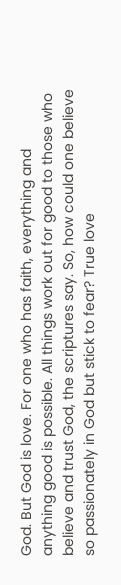God. But God is love. For one who has faith, everything and anything good is possible. All things work out for good to those who believe and trust God, the scriptures say. So, how could one believe so passionately in God but stick to fear? True love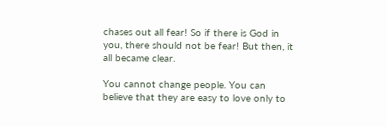chases out all fear! So if there is God in you, there should not be fear! But then, it all became clear.

You cannot change people. You can believe that they are easy to love only to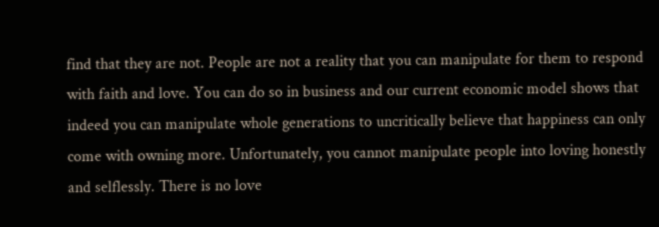find that they are not. People are not a reality that you can manipulate for them to respond with faith and love. You can do so in business and our current economic model shows that indeed you can manipulate whole generations to uncritically believe that happiness can only come with owning more. Unfortunately, you cannot manipulate people into loving honestly and selflessly. There is no love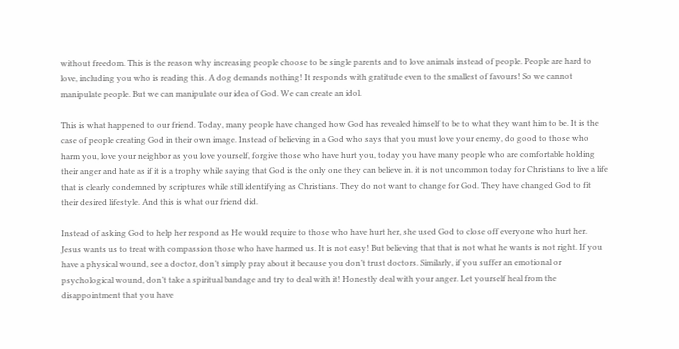without freedom. This is the reason why increasing people choose to be single parents and to love animals instead of people. People are hard to love, including you who is reading this. A dog demands nothing! It responds with gratitude even to the smallest of favours! So we cannot manipulate people. But we can manipulate our idea of God. We can create an idol.

This is what happened to our friend. Today, many people have changed how God has revealed himself to be to what they want him to be. It is the case of people creating God in their own image. Instead of believing in a God who says that you must love your enemy, do good to those who harm you, love your neighbor as you love yourself, forgive those who have hurt you, today you have many people who are comfortable holding their anger and hate as if it is a trophy while saying that God is the only one they can believe in. it is not uncommon today for Christians to live a life that is clearly condemned by scriptures while still identifying as Christians. They do not want to change for God. They have changed God to fit their desired lifestyle. And this is what our friend did.

Instead of asking God to help her respond as He would require to those who have hurt her, she used God to close off everyone who hurt her. Jesus wants us to treat with compassion those who have harmed us. It is not easy! But believing that that is not what he wants is not right. If you have a physical wound, see a doctor, don’t simply pray about it because you don’t trust doctors. Similarly, if you suffer an emotional or psychological wound, don’t take a spiritual bandage and try to deal with it! Honestly deal with your anger. Let yourself heal from the disappointment that you have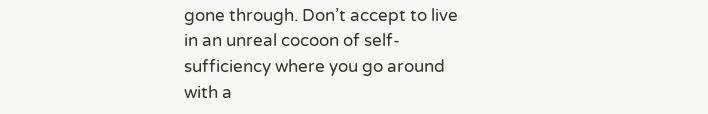gone through. Don’t accept to live in an unreal cocoon of self-sufficiency where you go around with a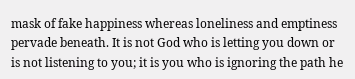mask of fake happiness whereas loneliness and emptiness pervade beneath. It is not God who is letting you down or is not listening to you; it is you who is ignoring the path he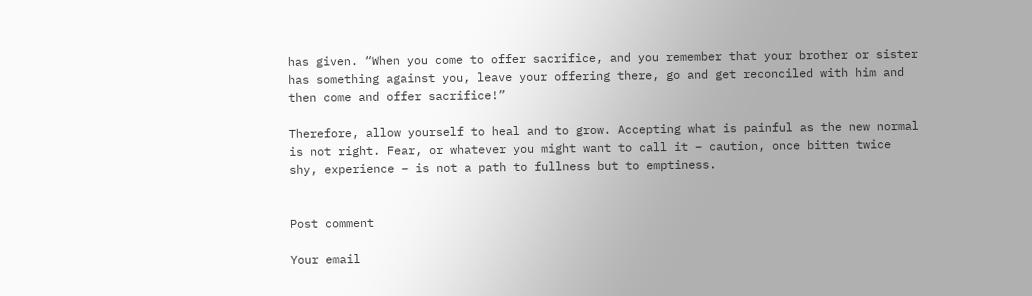has given. “When you come to offer sacrifice, and you remember that your brother or sister has something against you, leave your offering there, go and get reconciled with him and then come and offer sacrifice!”

Therefore, allow yourself to heal and to grow. Accepting what is painful as the new normal is not right. Fear, or whatever you might want to call it – caution, once bitten twice shy, experience – is not a path to fullness but to emptiness.


Post comment

Your email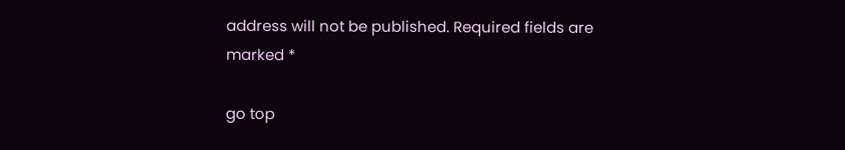address will not be published. Required fields are marked *

go top